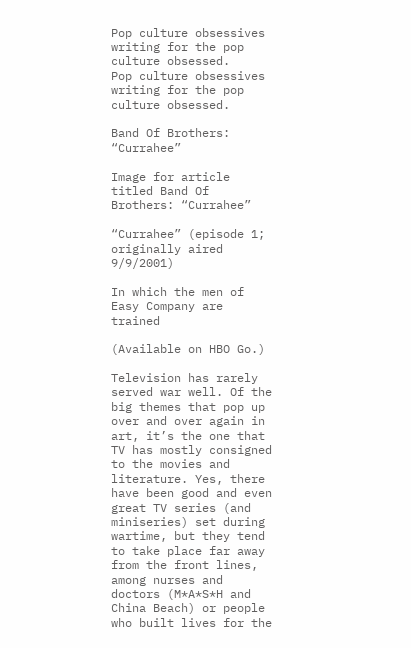Pop culture obsessives writing for the pop culture obsessed.
Pop culture obsessives writing for the pop culture obsessed.

Band Of Brothers: “Currahee”

Image for article titled Band Of Brothers: “Currahee”

“Currahee” (episode 1; originally aired 9/9/2001)

In which the men of Easy Company are trained

(Available on HBO Go.)

Television has rarely served war well. Of the big themes that pop up over and over again in art, it’s the one that TV has mostly consigned to the movies and literature. Yes, there have been good and even great TV series (and miniseries) set during wartime, but they tend to take place far away from the front lines, among nurses and doctors (M*A*S*H and China Beach) or people who built lives for the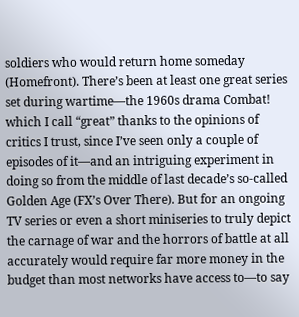soldiers who would return home someday (Homefront). There’s been at least one great series set during wartime—the 1960s drama Combat! which I call “great” thanks to the opinions of critics I trust, since I’ve seen only a couple of episodes of it—and an intriguing experiment in doing so from the middle of last decade’s so-called Golden Age (FX’s Over There). But for an ongoing TV series or even a short miniseries to truly depict the carnage of war and the horrors of battle at all accurately would require far more money in the budget than most networks have access to—to say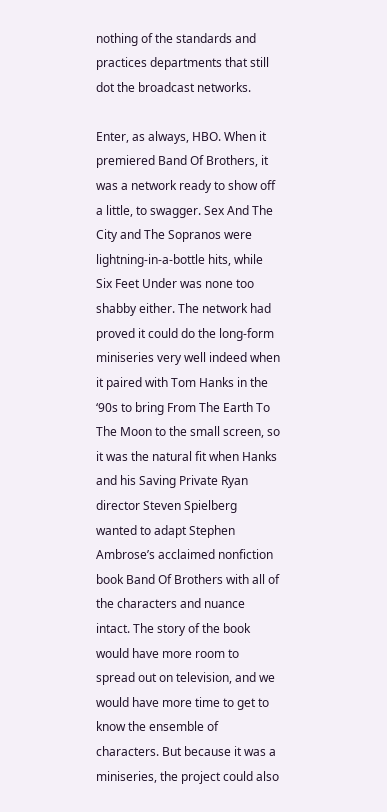nothing of the standards and practices departments that still dot the broadcast networks.

Enter, as always, HBO. When it premiered Band Of Brothers, it was a network ready to show off a little, to swagger. Sex And The City and The Sopranos were lightning-in-a-bottle hits, while Six Feet Under was none too shabby either. The network had proved it could do the long-form miniseries very well indeed when it paired with Tom Hanks in the ‘90s to bring From The Earth To The Moon to the small screen, so it was the natural fit when Hanks and his Saving Private Ryan director Steven Spielberg wanted to adapt Stephen Ambrose’s acclaimed nonfiction book Band Of Brothers with all of the characters and nuance intact. The story of the book would have more room to spread out on television, and we would have more time to get to know the ensemble of characters. But because it was a miniseries, the project could also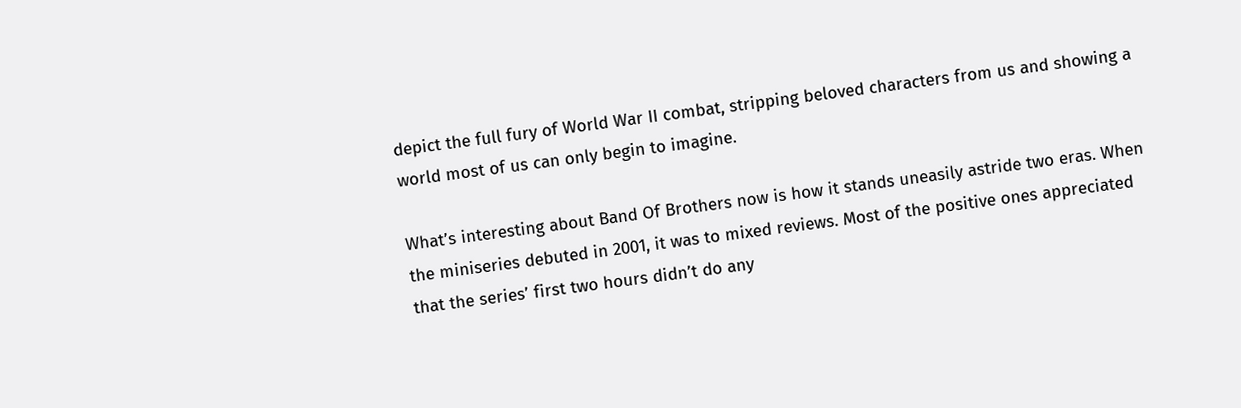depict the full fury of World War II combat, stripping beloved characters from us and showing a world most of us can only begin to imagine.

What’s interesting about Band Of Brothers now is how it stands uneasily astride two eras. When the miniseries debuted in 2001, it was to mixed reviews. Most of the positive ones appreciated that the series’ first two hours didn’t do any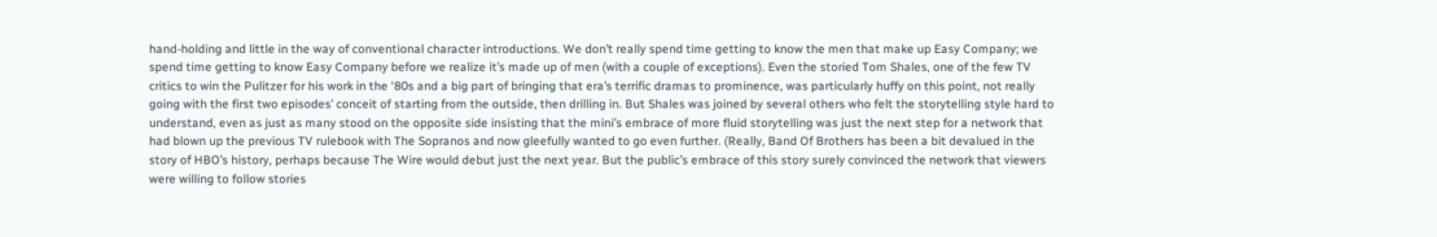hand-holding and little in the way of conventional character introductions. We don’t really spend time getting to know the men that make up Easy Company; we spend time getting to know Easy Company before we realize it’s made up of men (with a couple of exceptions). Even the storied Tom Shales, one of the few TV critics to win the Pulitzer for his work in the ‘80s and a big part of bringing that era’s terrific dramas to prominence, was particularly huffy on this point, not really going with the first two episodes’ conceit of starting from the outside, then drilling in. But Shales was joined by several others who felt the storytelling style hard to understand, even as just as many stood on the opposite side insisting that the mini’s embrace of more fluid storytelling was just the next step for a network that had blown up the previous TV rulebook with The Sopranos and now gleefully wanted to go even further. (Really, Band Of Brothers has been a bit devalued in the story of HBO’s history, perhaps because The Wire would debut just the next year. But the public’s embrace of this story surely convinced the network that viewers were willing to follow stories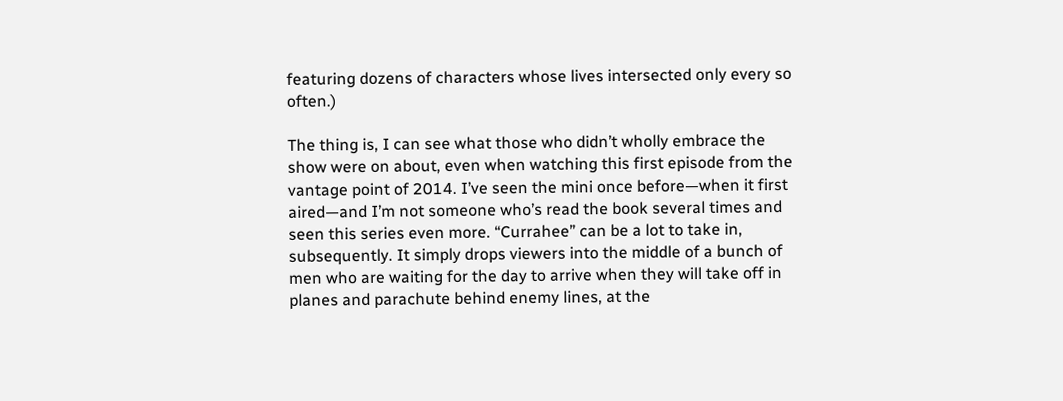featuring dozens of characters whose lives intersected only every so often.)

The thing is, I can see what those who didn’t wholly embrace the show were on about, even when watching this first episode from the vantage point of 2014. I’ve seen the mini once before—when it first aired—and I’m not someone who’s read the book several times and seen this series even more. “Currahee” can be a lot to take in, subsequently. It simply drops viewers into the middle of a bunch of men who are waiting for the day to arrive when they will take off in planes and parachute behind enemy lines, at the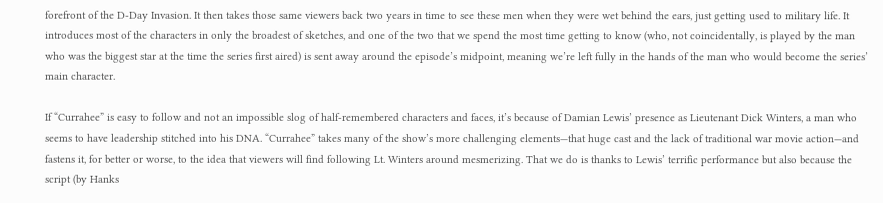forefront of the D-Day Invasion. It then takes those same viewers back two years in time to see these men when they were wet behind the ears, just getting used to military life. It introduces most of the characters in only the broadest of sketches, and one of the two that we spend the most time getting to know (who, not coincidentally, is played by the man who was the biggest star at the time the series first aired) is sent away around the episode’s midpoint, meaning we’re left fully in the hands of the man who would become the series’ main character.

If “Currahee” is easy to follow and not an impossible slog of half-remembered characters and faces, it’s because of Damian Lewis’ presence as Lieutenant Dick Winters, a man who seems to have leadership stitched into his DNA. “Currahee” takes many of the show’s more challenging elements—that huge cast and the lack of traditional war movie action—and fastens it, for better or worse, to the idea that viewers will find following Lt. Winters around mesmerizing. That we do is thanks to Lewis’ terrific performance but also because the script (by Hanks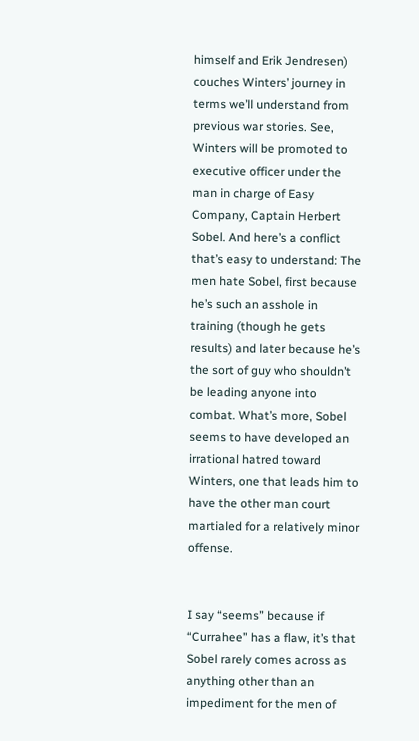himself and Erik Jendresen) couches Winters’ journey in terms we’ll understand from previous war stories. See, Winters will be promoted to executive officer under the man in charge of Easy Company, Captain Herbert Sobel. And here’s a conflict that’s easy to understand: The men hate Sobel, first because he’s such an asshole in training (though he gets results) and later because he’s the sort of guy who shouldn’t be leading anyone into combat. What’s more, Sobel seems to have developed an irrational hatred toward Winters, one that leads him to have the other man court martialed for a relatively minor offense.


I say “seems” because if “Currahee” has a flaw, it’s that Sobel rarely comes across as anything other than an impediment for the men of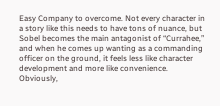Easy Company to overcome. Not every character in a story like this needs to have tons of nuance, but Sobel becomes the main antagonist of “Currahee,” and when he comes up wanting as a commanding officer on the ground, it feels less like character development and more like convenience. Obviously,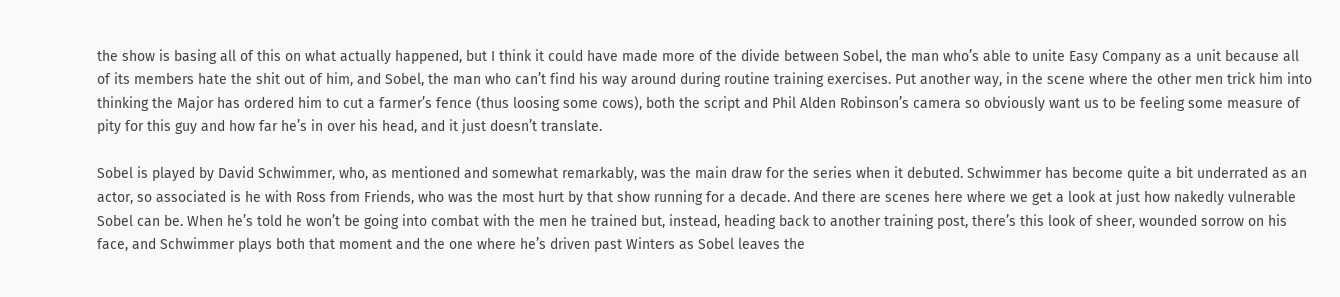the show is basing all of this on what actually happened, but I think it could have made more of the divide between Sobel, the man who’s able to unite Easy Company as a unit because all of its members hate the shit out of him, and Sobel, the man who can’t find his way around during routine training exercises. Put another way, in the scene where the other men trick him into thinking the Major has ordered him to cut a farmer’s fence (thus loosing some cows), both the script and Phil Alden Robinson’s camera so obviously want us to be feeling some measure of pity for this guy and how far he’s in over his head, and it just doesn’t translate.

Sobel is played by David Schwimmer, who, as mentioned and somewhat remarkably, was the main draw for the series when it debuted. Schwimmer has become quite a bit underrated as an actor, so associated is he with Ross from Friends, who was the most hurt by that show running for a decade. And there are scenes here where we get a look at just how nakedly vulnerable Sobel can be. When he’s told he won’t be going into combat with the men he trained but, instead, heading back to another training post, there’s this look of sheer, wounded sorrow on his face, and Schwimmer plays both that moment and the one where he’s driven past Winters as Sobel leaves the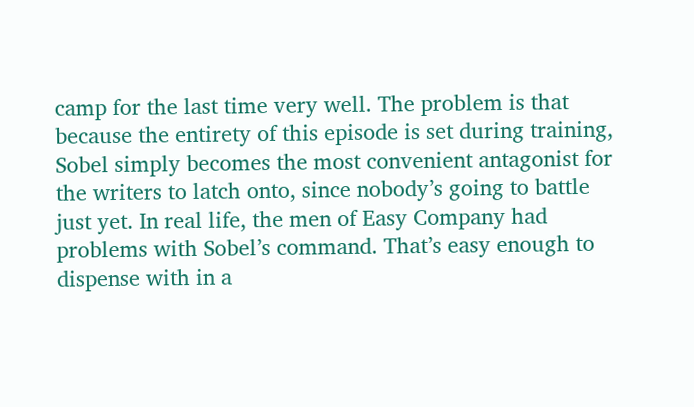camp for the last time very well. The problem is that because the entirety of this episode is set during training, Sobel simply becomes the most convenient antagonist for the writers to latch onto, since nobody’s going to battle just yet. In real life, the men of Easy Company had problems with Sobel’s command. That’s easy enough to dispense with in a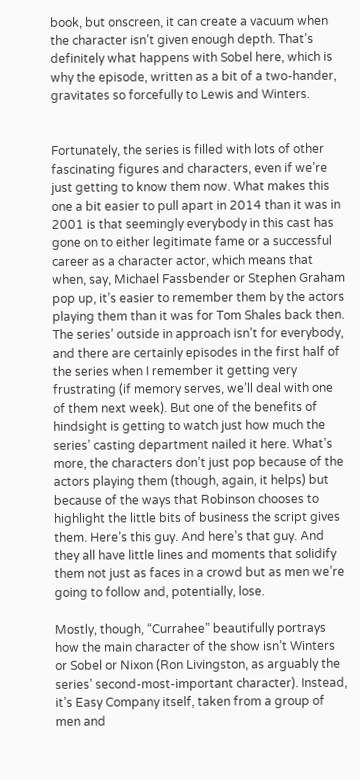book, but onscreen, it can create a vacuum when the character isn’t given enough depth. That’s definitely what happens with Sobel here, which is why the episode, written as a bit of a two-hander, gravitates so forcefully to Lewis and Winters.


Fortunately, the series is filled with lots of other fascinating figures and characters, even if we’re just getting to know them now. What makes this one a bit easier to pull apart in 2014 than it was in 2001 is that seemingly everybody in this cast has gone on to either legitimate fame or a successful career as a character actor, which means that when, say, Michael Fassbender or Stephen Graham pop up, it’s easier to remember them by the actors playing them than it was for Tom Shales back then. The series’ outside in approach isn’t for everybody, and there are certainly episodes in the first half of the series when I remember it getting very frustrating (if memory serves, we’ll deal with one of them next week). But one of the benefits of hindsight is getting to watch just how much the series’ casting department nailed it here. What’s more, the characters don’t just pop because of the actors playing them (though, again, it helps) but because of the ways that Robinson chooses to highlight the little bits of business the script gives them. Here’s this guy. And here’s that guy. And they all have little lines and moments that solidify them not just as faces in a crowd but as men we’re going to follow and, potentially, lose.

Mostly, though, “Currahee” beautifully portrays how the main character of the show isn’t Winters or Sobel or Nixon (Ron Livingston, as arguably the series’ second-most-important character). Instead, it’s Easy Company itself, taken from a group of men and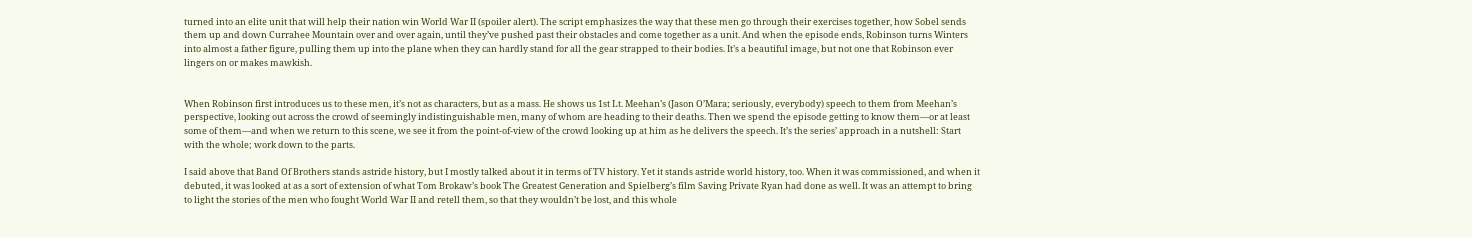turned into an elite unit that will help their nation win World War II (spoiler alert). The script emphasizes the way that these men go through their exercises together, how Sobel sends them up and down Currahee Mountain over and over again, until they’ve pushed past their obstacles and come together as a unit. And when the episode ends, Robinson turns Winters into almost a father figure, pulling them up into the plane when they can hardly stand for all the gear strapped to their bodies. It’s a beautiful image, but not one that Robinson ever lingers on or makes mawkish.


When Robinson first introduces us to these men, it’s not as characters, but as a mass. He shows us 1st Lt. Meehan’s (Jason O’Mara; seriously, everybody) speech to them from Meehan’s perspective, looking out across the crowd of seemingly indistinguishable men, many of whom are heading to their deaths. Then we spend the episode getting to know them—or at least some of them—and when we return to this scene, we see it from the point-of-view of the crowd looking up at him as he delivers the speech. It’s the series’ approach in a nutshell: Start with the whole; work down to the parts.

I said above that Band Of Brothers stands astride history, but I mostly talked about it in terms of TV history. Yet it stands astride world history, too. When it was commissioned, and when it debuted, it was looked at as a sort of extension of what Tom Brokaw’s book The Greatest Generation and Spielberg’s film Saving Private Ryan had done as well. It was an attempt to bring to light the stories of the men who fought World War II and retell them, so that they wouldn’t be lost, and this whole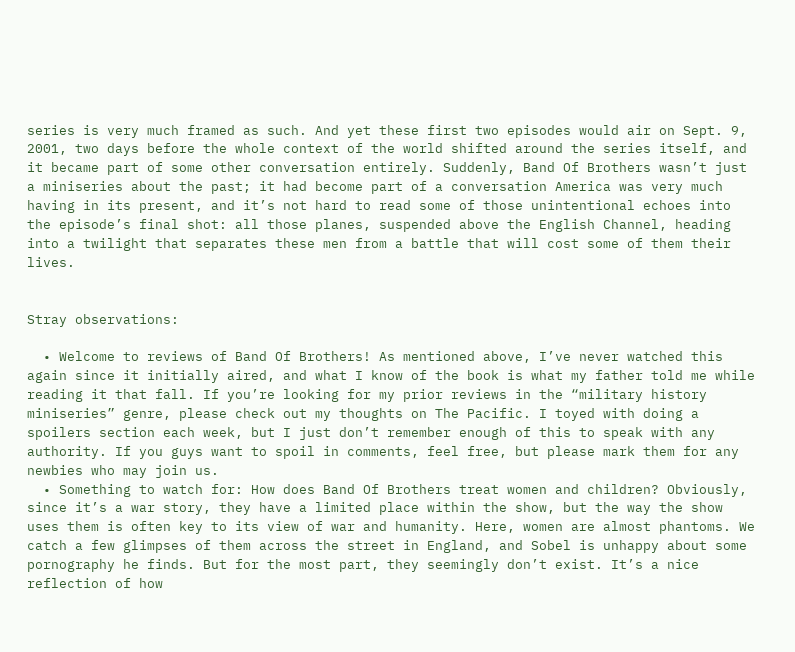series is very much framed as such. And yet these first two episodes would air on Sept. 9, 2001, two days before the whole context of the world shifted around the series itself, and it became part of some other conversation entirely. Suddenly, Band Of Brothers wasn’t just a miniseries about the past; it had become part of a conversation America was very much having in its present, and it’s not hard to read some of those unintentional echoes into the episode’s final shot: all those planes, suspended above the English Channel, heading into a twilight that separates these men from a battle that will cost some of them their lives.


Stray observations:

  • Welcome to reviews of Band Of Brothers! As mentioned above, I’ve never watched this again since it initially aired, and what I know of the book is what my father told me while reading it that fall. If you’re looking for my prior reviews in the “military history miniseries” genre, please check out my thoughts on The Pacific. I toyed with doing a spoilers section each week, but I just don’t remember enough of this to speak with any authority. If you guys want to spoil in comments, feel free, but please mark them for any newbies who may join us.
  • Something to watch for: How does Band Of Brothers treat women and children? Obviously, since it’s a war story, they have a limited place within the show, but the way the show uses them is often key to its view of war and humanity. Here, women are almost phantoms. We catch a few glimpses of them across the street in England, and Sobel is unhappy about some pornography he finds. But for the most part, they seemingly don’t exist. It’s a nice reflection of how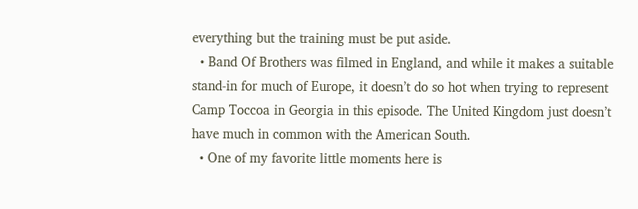everything but the training must be put aside.
  • Band Of Brothers was filmed in England, and while it makes a suitable stand-in for much of Europe, it doesn’t do so hot when trying to represent Camp Toccoa in Georgia in this episode. The United Kingdom just doesn’t have much in common with the American South.
  • One of my favorite little moments here is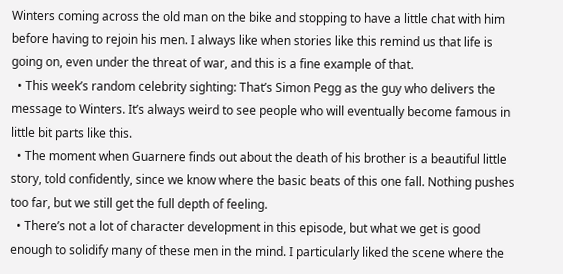Winters coming across the old man on the bike and stopping to have a little chat with him before having to rejoin his men. I always like when stories like this remind us that life is going on, even under the threat of war, and this is a fine example of that.
  • This week’s random celebrity sighting: That’s Simon Pegg as the guy who delivers the message to Winters. It’s always weird to see people who will eventually become famous in little bit parts like this.
  • The moment when Guarnere finds out about the death of his brother is a beautiful little story, told confidently, since we know where the basic beats of this one fall. Nothing pushes too far, but we still get the full depth of feeling.
  • There’s not a lot of character development in this episode, but what we get is good enough to solidify many of these men in the mind. I particularly liked the scene where the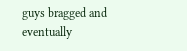guys bragged and eventually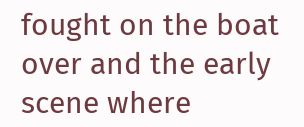fought on the boat over and the early scene where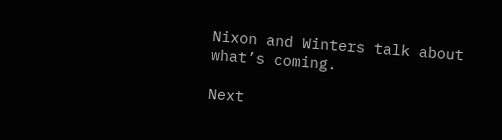Nixon and Winters talk about what’s coming.

Next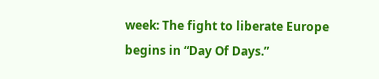week: The fight to liberate Europe begins in “Day Of Days.”